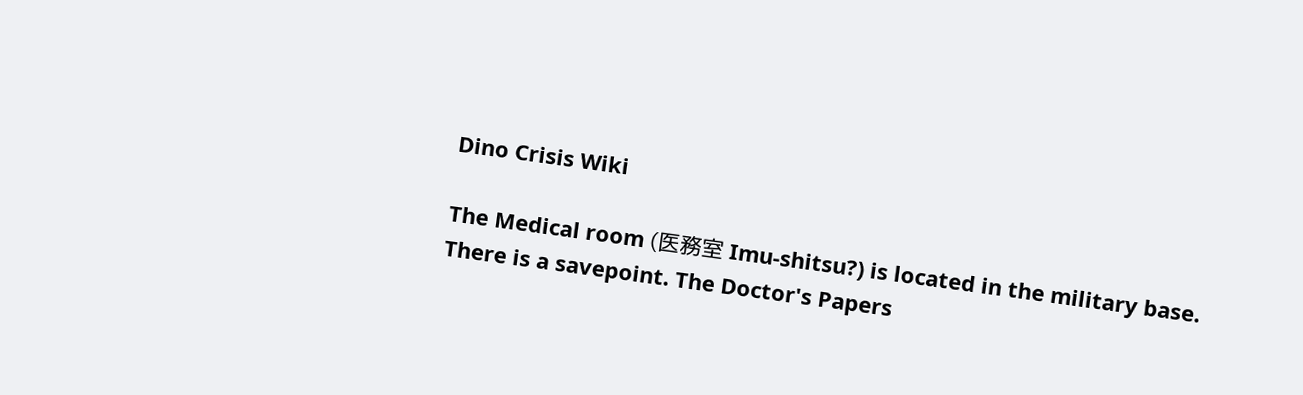Dino Crisis Wiki

The Medical room (医務室 Imu-shitsu?) is located in the military base. There is a savepoint. The Doctor's Papers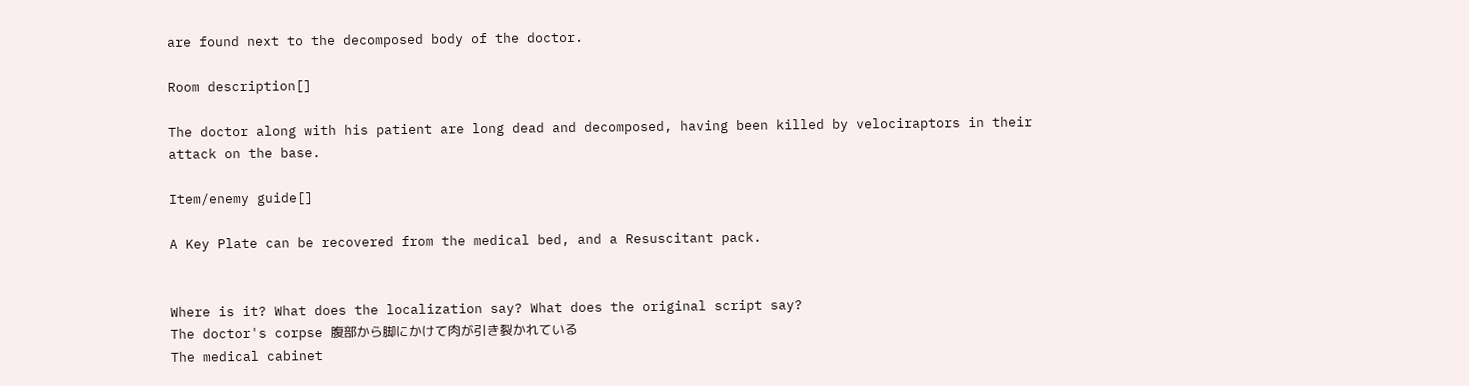are found next to the decomposed body of the doctor.

Room description[]

The doctor along with his patient are long dead and decomposed, having been killed by velociraptors in their attack on the base.

Item/enemy guide[]

A Key Plate can be recovered from the medical bed, and a Resuscitant pack.


Where is it? What does the localization say? What does the original script say?
The doctor's corpse 腹部から脚にかけて肉が引き裂かれている
The medical cabinet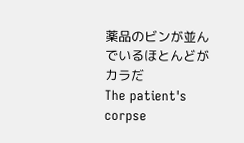薬品のビンが並んでいるほとんどがカラだ
The patient's corpse